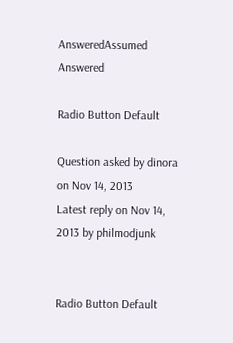AnsweredAssumed Answered

Radio Button Default

Question asked by dinora on Nov 14, 2013
Latest reply on Nov 14, 2013 by philmodjunk


Radio Button Default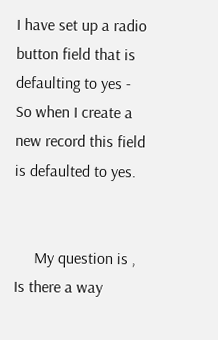I have set up a radio button field that is defaulting to yes -  So when I create a new record this field is defaulted to yes.


     My question is , Is there a way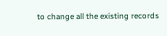to change all the existing records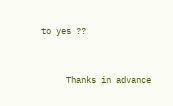to yes ??


     Thanks in advance